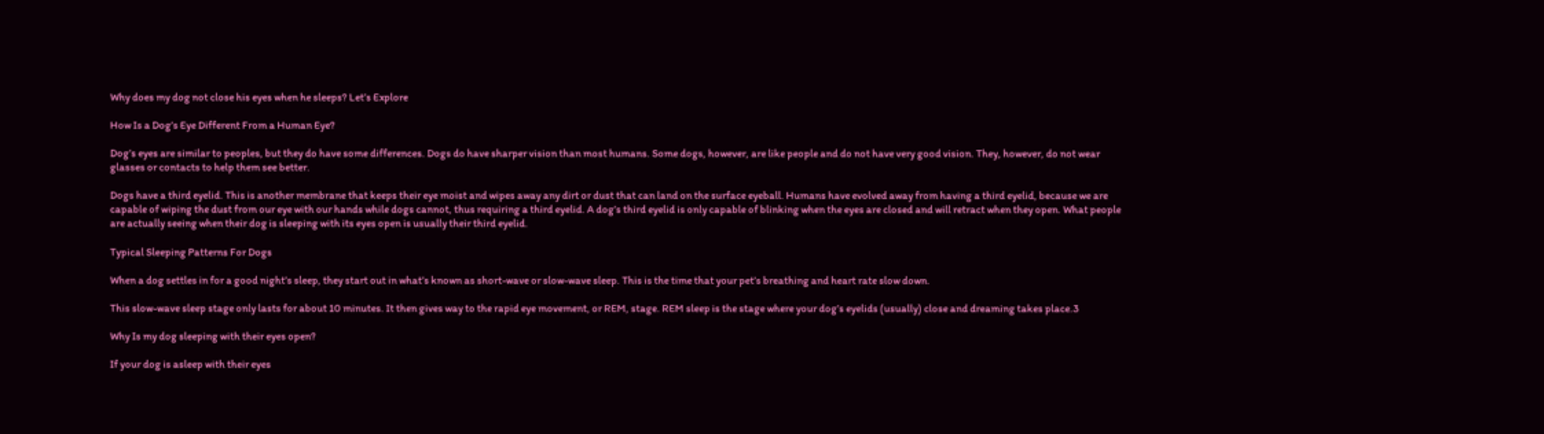Why does my dog not close his eyes when he sleeps? Let’s Explore

How Is a Dog’s Eye Different From a Human Eye?

Dog’s eyes are similar to peoples, but they do have some differences. Dogs do have sharper vision than most humans. Some dogs, however, are like people and do not have very good vision. They, however, do not wear glasses or contacts to help them see better.

Dogs have a third eyelid. This is another membrane that keeps their eye moist and wipes away any dirt or dust that can land on the surface eyeball. Humans have evolved away from having a third eyelid, because we are capable of wiping the dust from our eye with our hands while dogs cannot, thus requiring a third eyelid. A dog’s third eyelid is only capable of blinking when the eyes are closed and will retract when they open. What people are actually seeing when their dog is sleeping with its eyes open is usually their third eyelid.

Typical Sleeping Patterns For Dogs

When a dog settles in for a good night’s sleep, they start out in what’s known as short-wave or slow-wave sleep. This is the time that your pet’s breathing and heart rate slow down.

This slow-wave sleep stage only lasts for about 10 minutes. It then gives way to the rapid eye movement, or REM, stage. REM sleep is the stage where your dog’s eyelids (usually) close and dreaming takes place.3

Why Is my dog sleeping with their eyes open?

If your dog is asleep with their eyes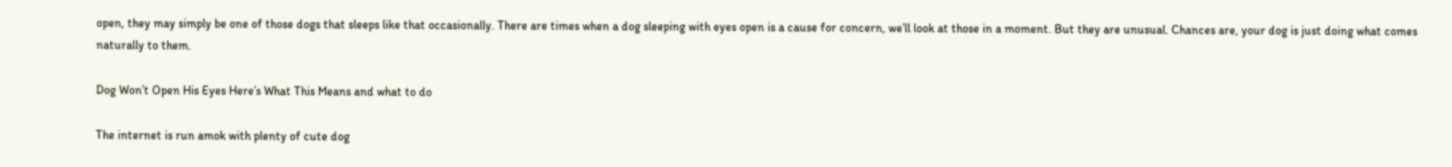open, they may simply be one of those dogs that sleeps like that occasionally. There are times when a dog sleeping with eyes open is a cause for concern, we’ll look at those in a moment. But they are unusual. Chances are, your dog is just doing what comes naturally to them.

Dog Won’t Open His Eyes Here’s What This Means and what to do

The internet is run amok with plenty of cute dog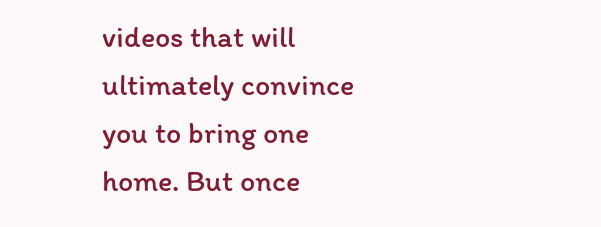videos that will ultimately convince you to bring one home. But once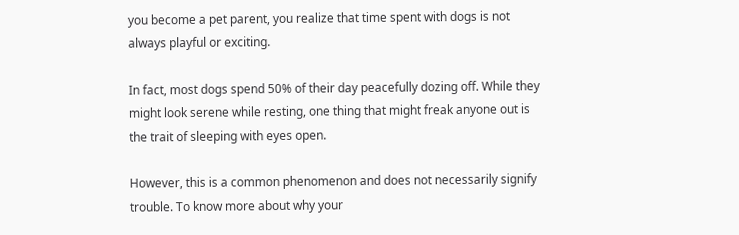you become a pet parent, you realize that time spent with dogs is not always playful or exciting.

In fact, most dogs spend 50% of their day peacefully dozing off. While they might look serene while resting, one thing that might freak anyone out is the trait of sleeping with eyes open.

However, this is a common phenomenon and does not necessarily signify trouble. To know more about why your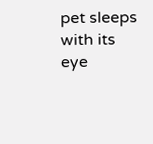pet sleeps with its eye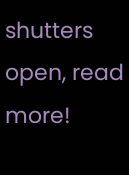shutters open, read more!